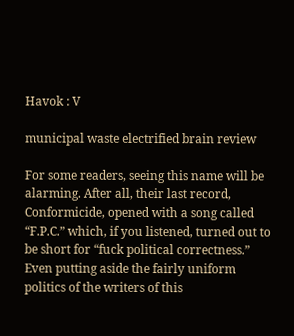Havok : V

municipal waste electrified brain review

For some readers, seeing this name will be alarming. After all, their last record, Conformicide, opened with a song called “F.P.C.” which, if you listened, turned out to be short for “fuck political correctness.” Even putting aside the fairly uniform politics of the writers of this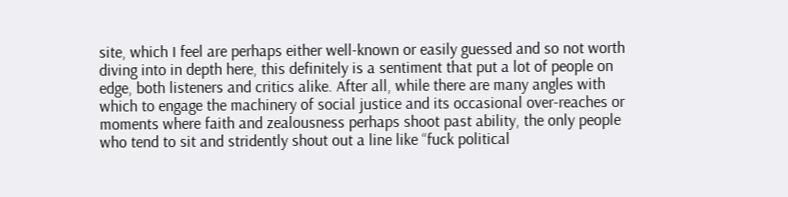site, which I feel are perhaps either well-known or easily guessed and so not worth diving into in depth here, this definitely is a sentiment that put a lot of people on edge, both listeners and critics alike. After all, while there are many angles with which to engage the machinery of social justice and its occasional over-reaches or moments where faith and zealousness perhaps shoot past ability, the only people who tend to sit and stridently shout out a line like “fuck political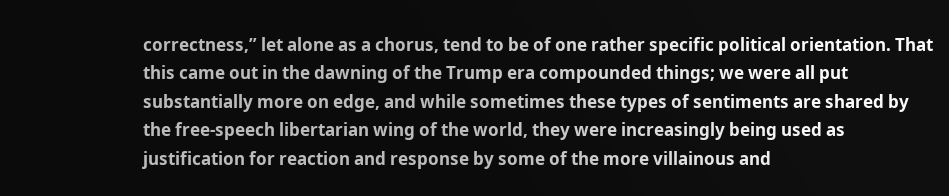correctness,” let alone as a chorus, tend to be of one rather specific political orientation. That this came out in the dawning of the Trump era compounded things; we were all put substantially more on edge, and while sometimes these types of sentiments are shared by the free-speech libertarian wing of the world, they were increasingly being used as justification for reaction and response by some of the more villainous and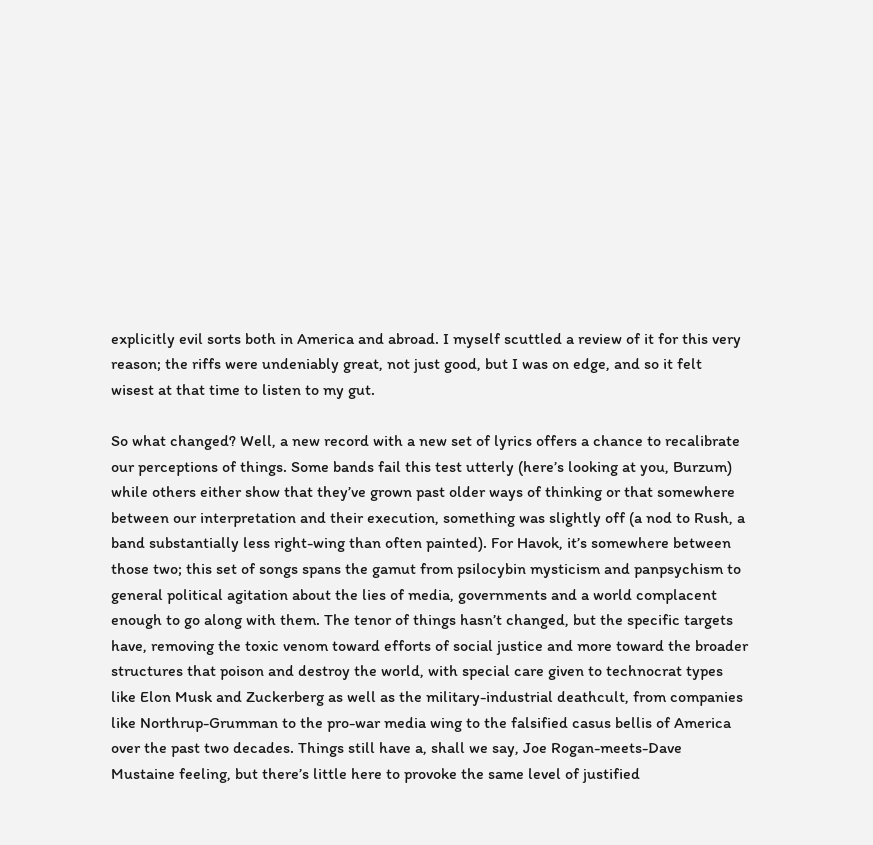explicitly evil sorts both in America and abroad. I myself scuttled a review of it for this very reason; the riffs were undeniably great, not just good, but I was on edge, and so it felt wisest at that time to listen to my gut.

So what changed? Well, a new record with a new set of lyrics offers a chance to recalibrate our perceptions of things. Some bands fail this test utterly (here’s looking at you, Burzum) while others either show that they’ve grown past older ways of thinking or that somewhere between our interpretation and their execution, something was slightly off (a nod to Rush, a band substantially less right-wing than often painted). For Havok, it’s somewhere between those two; this set of songs spans the gamut from psilocybin mysticism and panpsychism to general political agitation about the lies of media, governments and a world complacent enough to go along with them. The tenor of things hasn’t changed, but the specific targets have, removing the toxic venom toward efforts of social justice and more toward the broader structures that poison and destroy the world, with special care given to technocrat types like Elon Musk and Zuckerberg as well as the military-industrial deathcult, from companies like Northrup-Grumman to the pro-war media wing to the falsified casus bellis of America over the past two decades. Things still have a, shall we say, Joe Rogan-meets-Dave Mustaine feeling, but there’s little here to provoke the same level of justified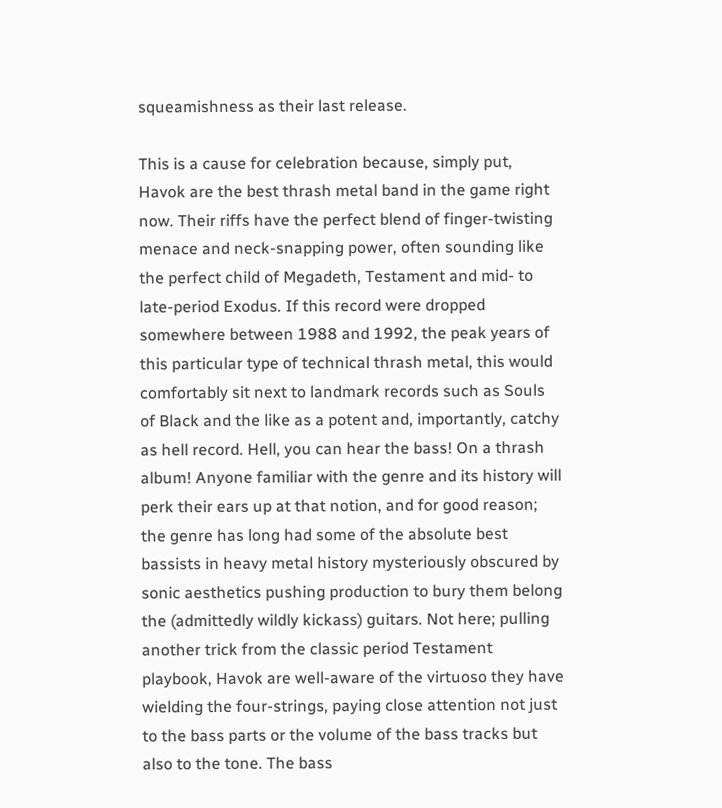squeamishness as their last release.

This is a cause for celebration because, simply put, Havok are the best thrash metal band in the game right now. Their riffs have the perfect blend of finger-twisting menace and neck-snapping power, often sounding like the perfect child of Megadeth, Testament and mid- to late-period Exodus. If this record were dropped somewhere between 1988 and 1992, the peak years of this particular type of technical thrash metal, this would comfortably sit next to landmark records such as Souls of Black and the like as a potent and, importantly, catchy as hell record. Hell, you can hear the bass! On a thrash album! Anyone familiar with the genre and its history will perk their ears up at that notion, and for good reason; the genre has long had some of the absolute best bassists in heavy metal history mysteriously obscured by sonic aesthetics pushing production to bury them belong the (admittedly wildly kickass) guitars. Not here; pulling another trick from the classic period Testament playbook, Havok are well-aware of the virtuoso they have wielding the four-strings, paying close attention not just to the bass parts or the volume of the bass tracks but also to the tone. The bass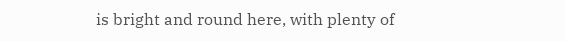is bright and round here, with plenty of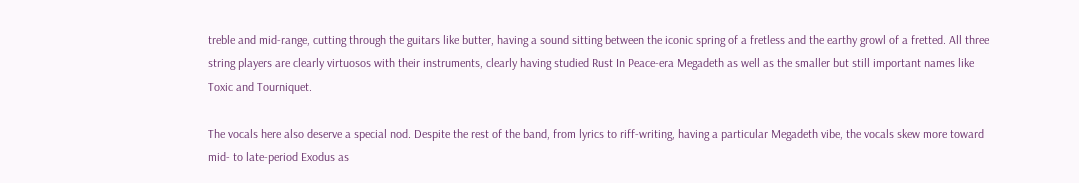treble and mid-range, cutting through the guitars like butter, having a sound sitting between the iconic spring of a fretless and the earthy growl of a fretted. All three string players are clearly virtuosos with their instruments, clearly having studied Rust In Peace-era Megadeth as well as the smaller but still important names like Toxic and Tourniquet.

The vocals here also deserve a special nod. Despite the rest of the band, from lyrics to riff-writing, having a particular Megadeth vibe, the vocals skew more toward mid- to late-period Exodus as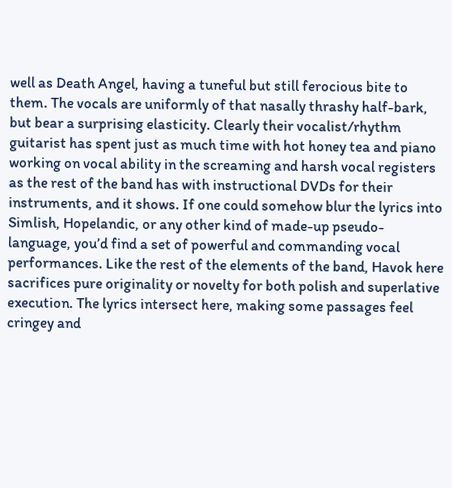well as Death Angel, having a tuneful but still ferocious bite to them. The vocals are uniformly of that nasally thrashy half-bark, but bear a surprising elasticity. Clearly their vocalist/rhythm guitarist has spent just as much time with hot honey tea and piano working on vocal ability in the screaming and harsh vocal registers as the rest of the band has with instructional DVDs for their instruments, and it shows. If one could somehow blur the lyrics into Simlish, Hopelandic, or any other kind of made-up pseudo-language, you’d find a set of powerful and commanding vocal performances. Like the rest of the elements of the band, Havok here sacrifices pure originality or novelty for both polish and superlative execution. The lyrics intersect here, making some passages feel cringey and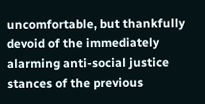uncomfortable, but thankfully devoid of the immediately alarming anti-social justice stances of the previous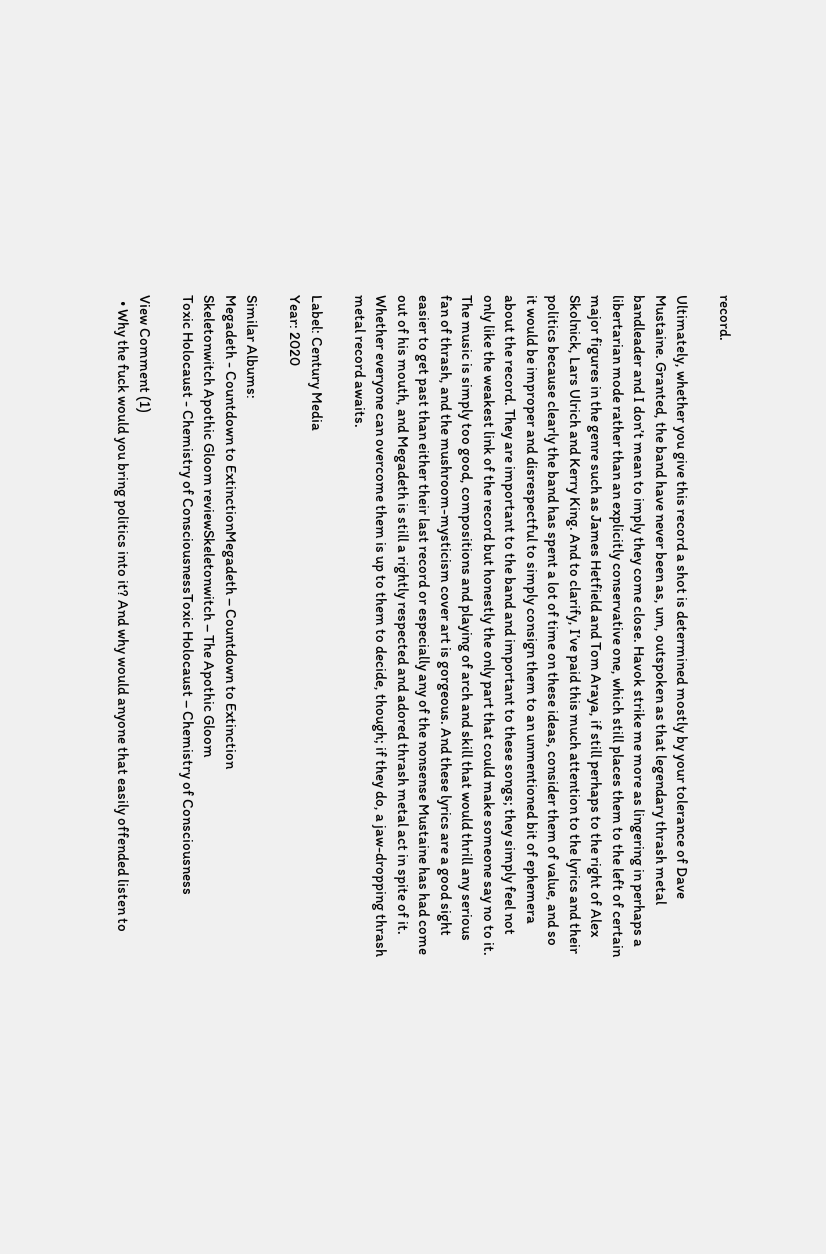record.

Ultimately, whether you give this record a shot is determined mostly by your tolerance of Dave Mustaine. Granted, the band have never been as, um, outspoken as that legendary thrash metal bandleader and I don’t mean to imply they come close. Havok strike me more as lingering in perhaps a libertarian mode rather than an explicitly conservative one, which still places them to the left of certain major figures in the genre such as James Hetfield and Tom Araya, if still perhaps to the right of Alex Skolnick, Lars Ulrich and Kerry King. And to clarify, I’ve paid this much attention to the lyrics and their politics because clearly the band has spent a lot of time on these ideas, consider them of value, and so it would be improper and disrespectful to simply consign them to an unmentioned bit of ephemera about the record. They are important to the band and important to these songs; they simply feel not only like the weakest link of the record but honestly the only part that could make someone say no to it. The music is simply too good, compositions and playing of arch and skill that would thrill any serious fan of thrash, and the mushroom-mysticism cover art is gorgeous. And these lyrics are a good sight easier to get past than either their last record or especially any of the nonsense Mustaine has had come out of his mouth, and Megadeth is still a rightly respected and adored thrash metal act in spite of it. Whether everyone can overcome them is up to them to decide, though; if they do, a jaw-dropping thrash metal record awaits.

Label: Century Media
Year: 2020

Similar Albums:
Megadeth - Countdown to ExtinctionMegadeth – Countdown to Extinction
Skeletonwitch Apothic Gloom reviewSkeletonwitch – The Apothic Gloom
Toxic Holocaust - Chemistry of ConsciousnessToxic Holocaust – Chemistry of Consciousness

View Comment (1)
  • Why the fuck would you bring politics into it? And why would anyone that easily offended listen to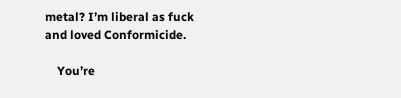metal? I’m liberal as fuck and loved Conformicide.

    You’re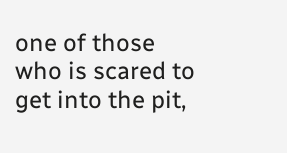one of those who is scared to get into the pit,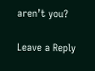aren’t you?

Leave a Reply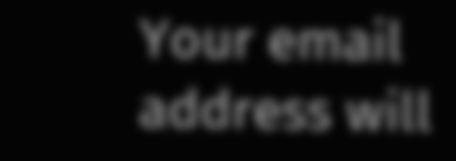Your email address will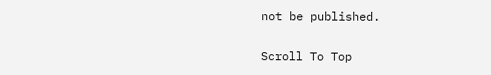not be published.

Scroll To Top